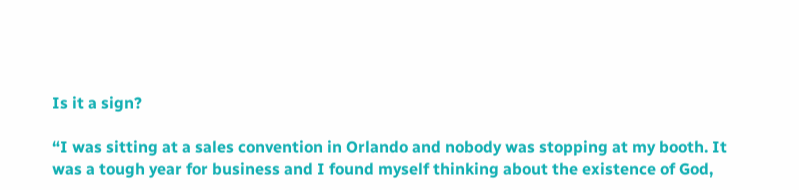Is it a sign?

“I was sitting at a sales convention in Orlando and nobody was stopping at my booth. It was a tough year for business and I found myself thinking about the existence of God,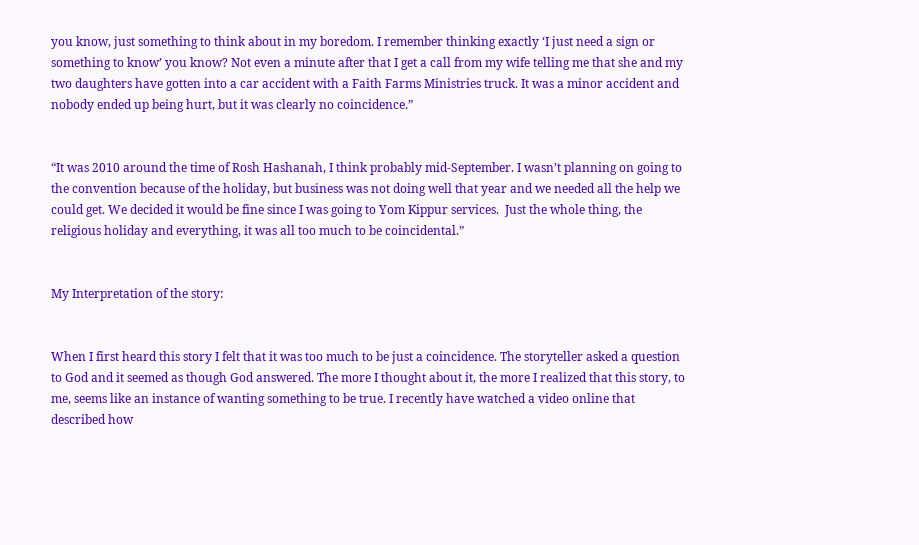you know, just something to think about in my boredom. I remember thinking exactly ‘I just need a sign or something to know’ you know? Not even a minute after that I get a call from my wife telling me that she and my two daughters have gotten into a car accident with a Faith Farms Ministries truck. It was a minor accident and nobody ended up being hurt, but it was clearly no coincidence.”


“It was 2010 around the time of Rosh Hashanah, I think probably mid-September. I wasn’t planning on going to the convention because of the holiday, but business was not doing well that year and we needed all the help we could get. We decided it would be fine since I was going to Yom Kippur services.  Just the whole thing, the religious holiday and everything, it was all too much to be coincidental.”


My Interpretation of the story:


When I first heard this story I felt that it was too much to be just a coincidence. The storyteller asked a question to God and it seemed as though God answered. The more I thought about it, the more I realized that this story, to me, seems like an instance of wanting something to be true. I recently have watched a video online that described how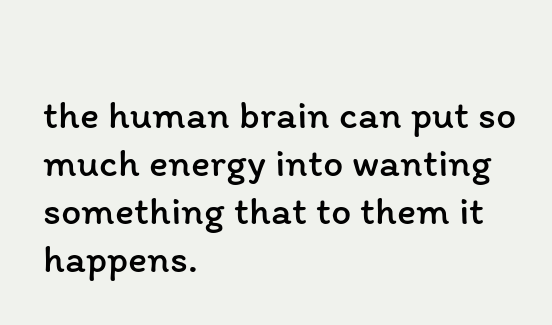the human brain can put so much energy into wanting something that to them it happens.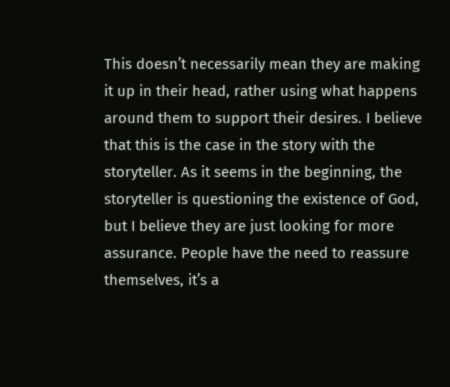This doesn’t necessarily mean they are making it up in their head, rather using what happens around them to support their desires. I believe that this is the case in the story with the storyteller. As it seems in the beginning, the storyteller is questioning the existence of God, but I believe they are just looking for more assurance. People have the need to reassure themselves, it’s a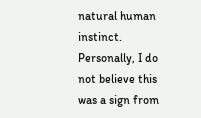natural human instinct. Personally, I do not believe this was a sign from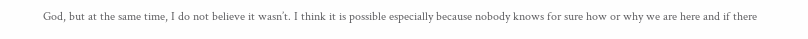God, but at the same time, I do not believe it wasn’t. I think it is possible especially because nobody knows for sure how or why we are here and if there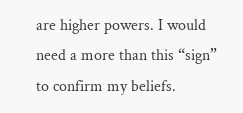are higher powers. I would need a more than this “sign” to confirm my beliefs.